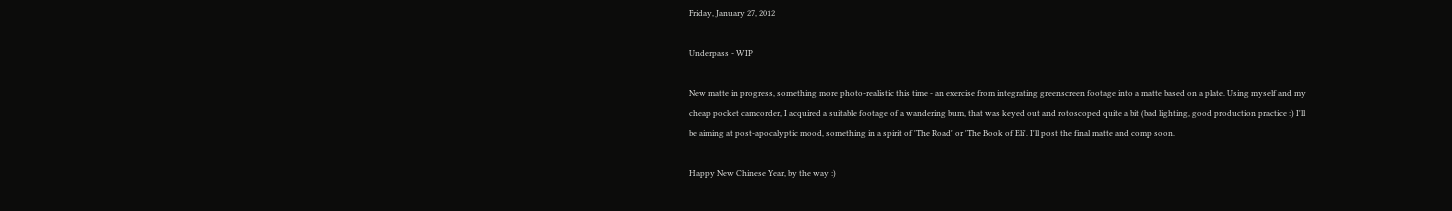Friday, January 27, 2012

Underpass - WIP

New matte in progress, something more photo-realistic this time - an exercise from integrating greenscreen footage into a matte based on a plate. Using myself and my cheap pocket camcorder, I acquired a suitable footage of a wandering bum, that was keyed out and rotoscoped quite a bit (bad lighting, good production practice :) I'll be aiming at post-apocalyptic mood, something in a spirit of 'The Road' or 'The Book of Eli'. I'll post the final matte and comp soon.

Happy New Chinese Year, by the way :)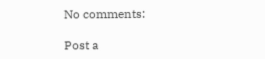No comments:

Post a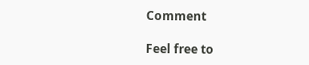Comment

Feel free to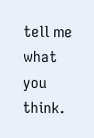tell me what you think.